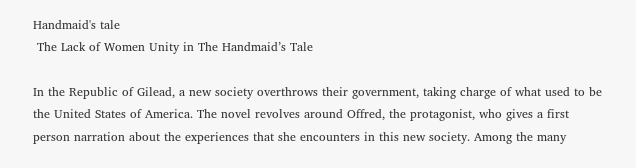Handmaid's tale
 The Lack of Women Unity in The Handmaid’s Tale

In the Republic of Gilead, a new society overthrows their government, taking charge of what used to be the United States of America. The novel revolves around Offred, the protagonist, who gives a first person narration about the experiences that she encounters in this new society. Among the many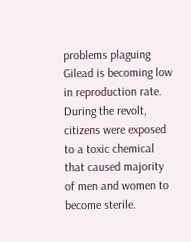problems plaguing Gilead is becoming low in reproduction rate.  During the revolt, citizens were exposed to a toxic chemical that caused majority of men and women to become sterile.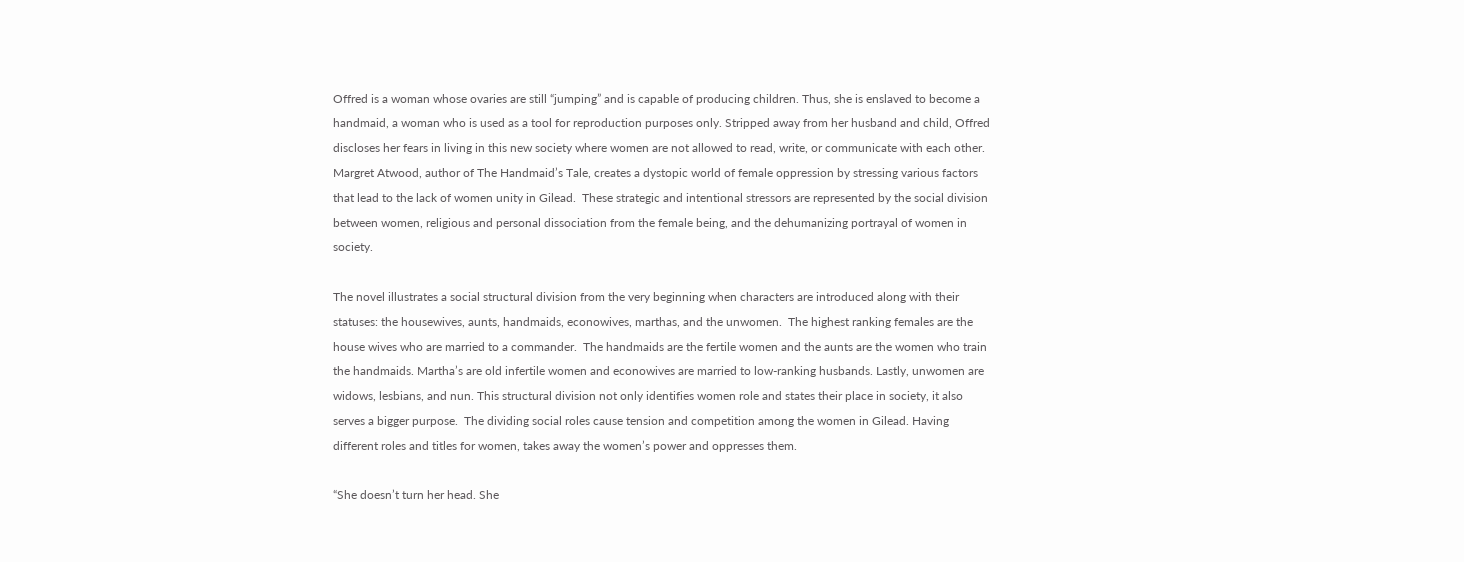Offred is a woman whose ovaries are still “jumping” and is capable of producing children. Thus, she is enslaved to become a handmaid, a woman who is used as a tool for reproduction purposes only. Stripped away from her husband and child, Offred discloses her fears in living in this new society where women are not allowed to read, write, or communicate with each other. Margret Atwood, author of The Handmaid’s Tale, creates a dystopic world of female oppression by stressing various factors that lead to the lack of women unity in Gilead.  These strategic and intentional stressors are represented by the social division between women, religious and personal dissociation from the female being, and the dehumanizing portrayal of women in society.

The novel illustrates a social structural division from the very beginning when characters are introduced along with their statuses: the housewives, aunts, handmaids, econowives, marthas, and the unwomen.  The highest ranking females are the house wives who are married to a commander.  The handmaids are the fertile women and the aunts are the women who train the handmaids. Martha’s are old infertile women and econowives are married to low-ranking husbands. Lastly, unwomen are widows, lesbians, and nun. This structural division not only identifies women role and states their place in society, it also serves a bigger purpose.  The dividing social roles cause tension and competition among the women in Gilead. Having different roles and titles for women, takes away the women’s power and oppresses them.

“She doesn’t turn her head. She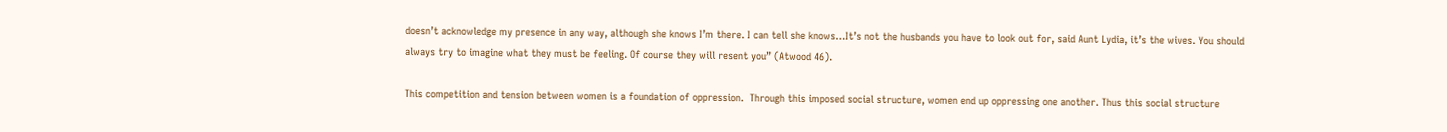doesn’t acknowledge my presence in any way, although she knows I’m there. I can tell she knows…It’s not the husbands you have to look out for, said Aunt Lydia, it’s the wives. You should always try to imagine what they must be feeling. Of course they will resent you” (Atwood 46).

This competition and tension between women is a foundation of oppression.  Through this imposed social structure, women end up oppressing one another. Thus this social structure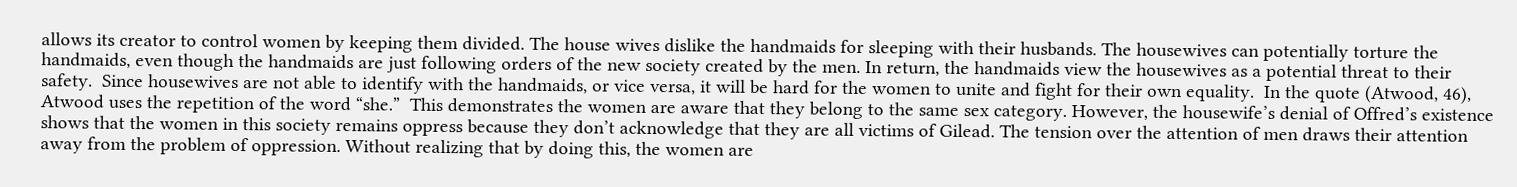allows its creator to control women by keeping them divided. The house wives dislike the handmaids for sleeping with their husbands. The housewives can potentially torture the handmaids, even though the handmaids are just following orders of the new society created by the men. In return, the handmaids view the housewives as a potential threat to their safety.  Since housewives are not able to identify with the handmaids, or vice versa, it will be hard for the women to unite and fight for their own equality.  In the quote (Atwood, 46), Atwood uses the repetition of the word “she.”  This demonstrates the women are aware that they belong to the same sex category. However, the housewife’s denial of Offred’s existence shows that the women in this society remains oppress because they don’t acknowledge that they are all victims of Gilead. The tension over the attention of men draws their attention away from the problem of oppression. Without realizing that by doing this, the women are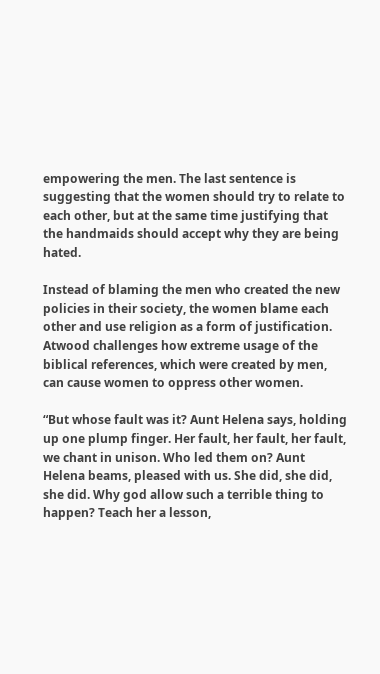empowering the men. The last sentence is suggesting that the women should try to relate to each other, but at the same time justifying that the handmaids should accept why they are being hated.

Instead of blaming the men who created the new policies in their society, the women blame each other and use religion as a form of justification. Atwood challenges how extreme usage of the biblical references, which were created by men, can cause women to oppress other women.

“But whose fault was it? Aunt Helena says, holding up one plump finger. Her fault, her fault, her fault, we chant in unison. Who led them on? Aunt Helena beams, pleased with us. She did, she did, she did. Why god allow such a terrible thing to happen? Teach her a lesson,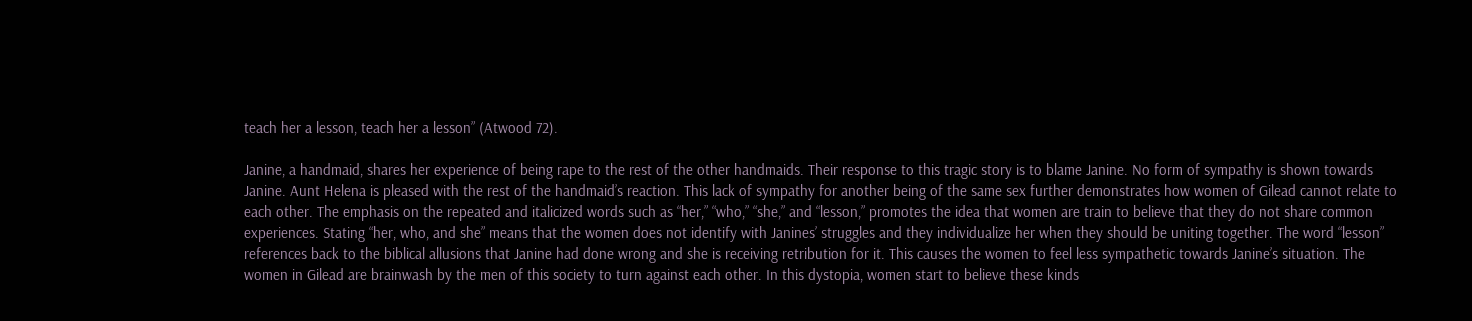teach her a lesson, teach her a lesson” (Atwood 72).

Janine, a handmaid, shares her experience of being rape to the rest of the other handmaids. Their response to this tragic story is to blame Janine. No form of sympathy is shown towards Janine. Aunt Helena is pleased with the rest of the handmaid’s reaction. This lack of sympathy for another being of the same sex further demonstrates how women of Gilead cannot relate to each other. The emphasis on the repeated and italicized words such as “her,” “who,” “she,” and “lesson,” promotes the idea that women are train to believe that they do not share common experiences. Stating “her, who, and she” means that the women does not identify with Janines’ struggles and they individualize her when they should be uniting together. The word “lesson” references back to the biblical allusions that Janine had done wrong and she is receiving retribution for it. This causes the women to feel less sympathetic towards Janine’s situation. The women in Gilead are brainwash by the men of this society to turn against each other. In this dystopia, women start to believe these kinds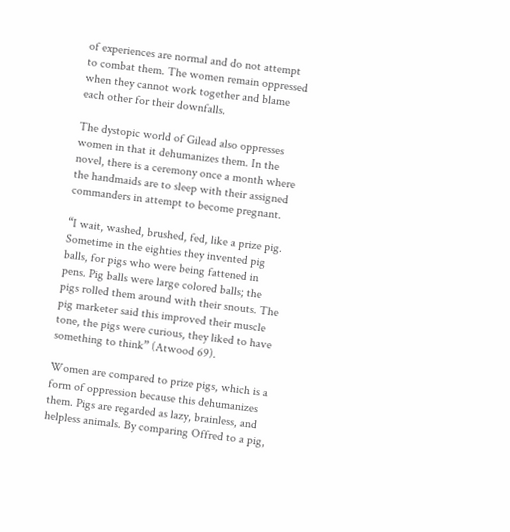of experiences are normal and do not attempt to combat them. The women remain oppressed when they cannot work together and blame each other for their downfalls.

The dystopic world of Gilead also oppresses women in that it dehumanizes them. In the novel, there is a ceremony once a month where the handmaids are to sleep with their assigned commanders in attempt to become pregnant.

“I wait, washed, brushed, fed, like a prize pig. Sometime in the eighties they invented pig balls, for pigs who were being fattened in pens. Pig balls were large colored balls; the pigs rolled them around with their snouts. The pig marketer said this improved their muscle tone, the pigs were curious, they liked to have something to think” (Atwood 69).

Women are compared to prize pigs, which is a form of oppression because this dehumanizes them. Pigs are regarded as lazy, brainless, and helpless animals. By comparing Offred to a pig,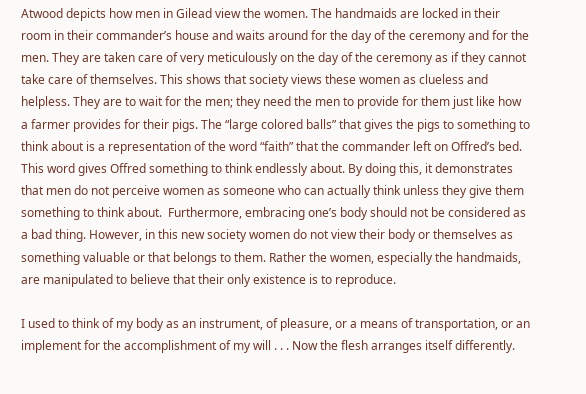Atwood depicts how men in Gilead view the women. The handmaids are locked in their room in their commander’s house and waits around for the day of the ceremony and for the men. They are taken care of very meticulously on the day of the ceremony as if they cannot take care of themselves. This shows that society views these women as clueless and helpless. They are to wait for the men; they need the men to provide for them just like how a farmer provides for their pigs. The “large colored balls” that gives the pigs to something to think about is a representation of the word “faith” that the commander left on Offred’s bed. This word gives Offred something to think endlessly about. By doing this, it demonstrates that men do not perceive women as someone who can actually think unless they give them something to think about.  Furthermore, embracing one’s body should not be considered as a bad thing. However, in this new society women do not view their body or themselves as something valuable or that belongs to them. Rather the women, especially the handmaids, are manipulated to believe that their only existence is to reproduce.

I used to think of my body as an instrument, of pleasure, or a means of transportation, or an implement for the accomplishment of my will . . . Now the flesh arranges itself differently.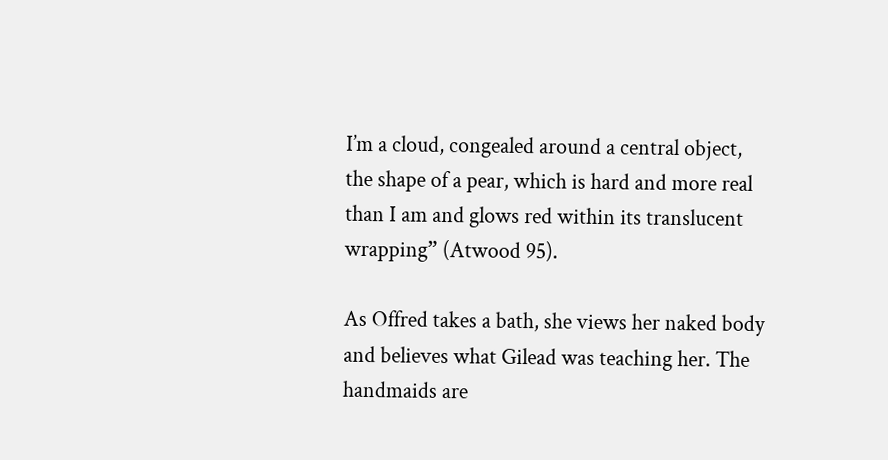I’m a cloud, congealed around a central object, the shape of a pear, which is hard and more real than I am and glows red within its translucent wrapping” (Atwood 95).

As Offred takes a bath, she views her naked body and believes what Gilead was teaching her. The handmaids are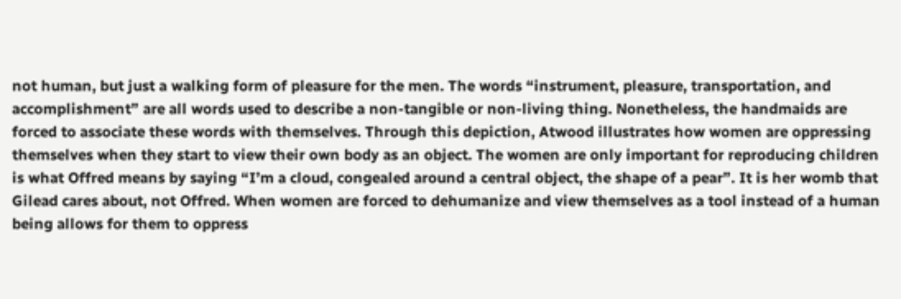not human, but just a walking form of pleasure for the men. The words “instrument, pleasure, transportation, and accomplishment” are all words used to describe a non-tangible or non-living thing. Nonetheless, the handmaids are forced to associate these words with themselves. Through this depiction, Atwood illustrates how women are oppressing themselves when they start to view their own body as an object. The women are only important for reproducing children is what Offred means by saying “I’m a cloud, congealed around a central object, the shape of a pear”. It is her womb that Gilead cares about, not Offred. When women are forced to dehumanize and view themselves as a tool instead of a human being allows for them to oppress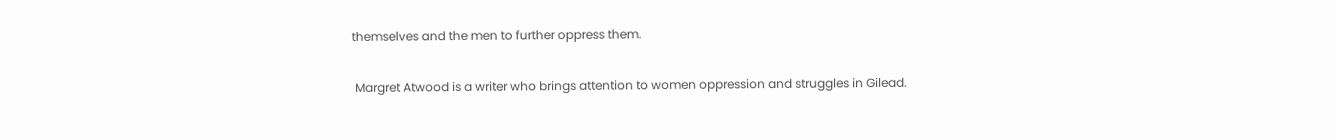themselves and the men to further oppress them.

 Margret Atwood is a writer who brings attention to women oppression and struggles in Gilead.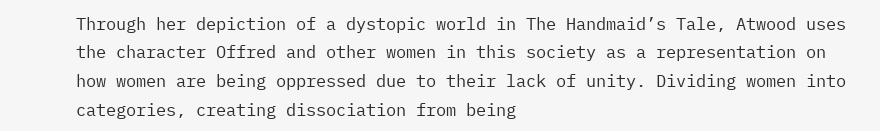Through her depiction of a dystopic world in The Handmaid’s Tale, Atwood uses the character Offred and other women in this society as a representation on how women are being oppressed due to their lack of unity. Dividing women into categories, creating dissociation from being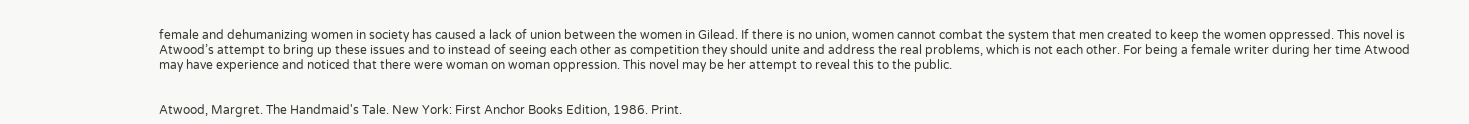female and dehumanizing women in society has caused a lack of union between the women in Gilead. If there is no union, women cannot combat the system that men created to keep the women oppressed. This novel is Atwood’s attempt to bring up these issues and to instead of seeing each other as competition they should unite and address the real problems, which is not each other. For being a female writer during her time Atwood may have experience and noticed that there were woman on woman oppression. This novel may be her attempt to reveal this to the public.


Atwood, Margret. The Handmaid's Tale. New York: First Anchor Books Edition, 1986. Print.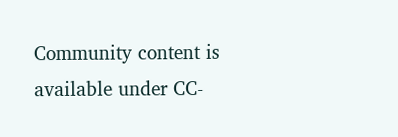Community content is available under CC-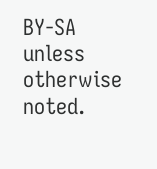BY-SA unless otherwise noted.